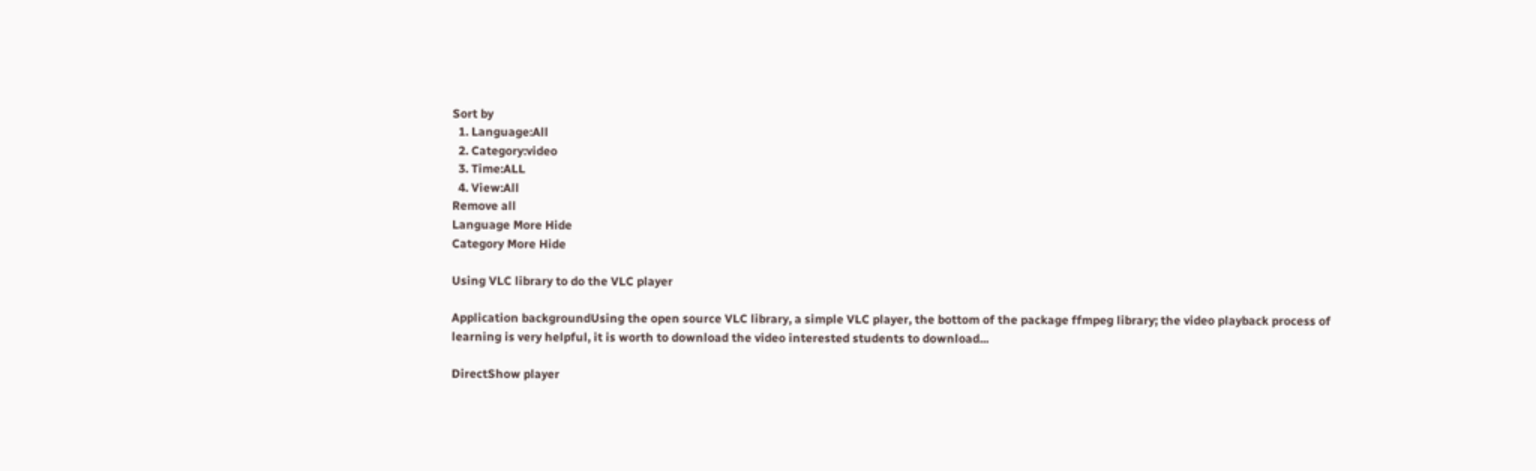Sort by
  1. Language:All
  2. Category:video
  3. Time:ALL
  4. View:All
Remove all
Language More Hide
Category More Hide

Using VLC library to do the VLC player

Application backgroundUsing the open source VLC library, a simple VLC player, the bottom of the package ffmpeg library; the video playback process of learning is very helpful, it is worth to download the video interested students to download...

DirectShow player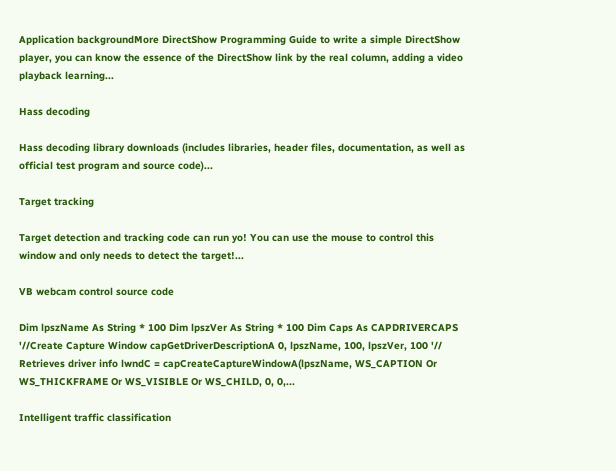Application backgroundMore DirectShow Programming Guide to write a simple DirectShow player, you can know the essence of the DirectShow link by the real column, adding a video playback learning...

Hass decoding

Hass decoding library downloads (includes libraries, header files, documentation, as well as official test program and source code)...

Target tracking

Target detection and tracking code can run yo! You can use the mouse to control this window and only needs to detect the target!...

VB webcam control source code

Dim lpszName As String * 100 Dim lpszVer As String * 100 Dim Caps As CAPDRIVERCAPS '//Create Capture Window capGetDriverDescriptionA 0, lpszName, 100, lpszVer, 100 '// Retrieves driver info lwndC = capCreateCaptureWindowA(lpszName, WS_CAPTION Or WS_THICKFRAME Or WS_VISIBLE Or WS_CHILD, 0, 0,...

Intelligent traffic classification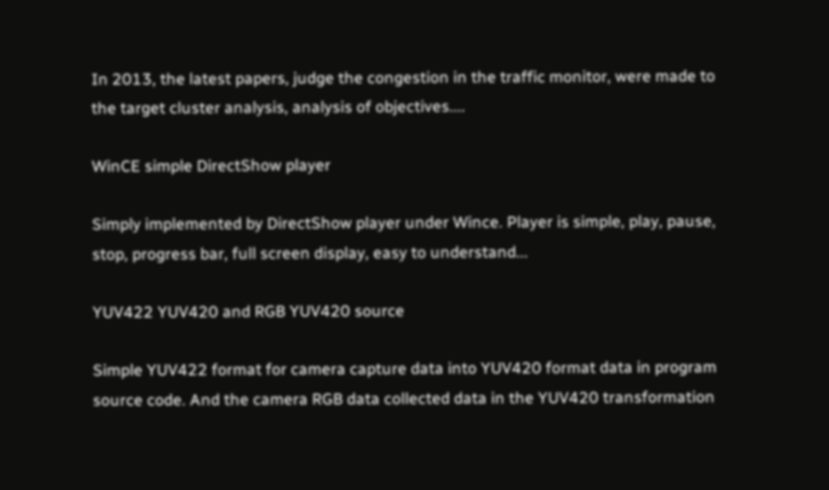In 2013, the latest papers, judge the congestion in the traffic monitor, were made to the target cluster analysis, analysis of objectives....

WinCE simple DirectShow player

Simply implemented by DirectShow player under Wince. Player is simple, play, pause, stop, progress bar, full screen display, easy to understand...

YUV422 YUV420 and RGB YUV420 source

Simple YUV422 format for camera capture data into YUV420 format data in program source code. And the camera RGB data collected data in the YUV420 transformation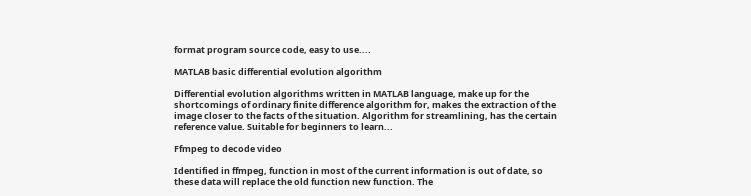format program source code, easy to use....

MATLAB basic differential evolution algorithm

Differential evolution algorithms written in MATLAB language, make up for the shortcomings of ordinary finite difference algorithm for, makes the extraction of the image closer to the facts of the situation. Algorithm for streamlining, has the certain reference value. Suitable for beginners to learn...

Ffmpeg to decode video

Identified in ffmpeg, function in most of the current information is out of date, so these data will replace the old function new function. The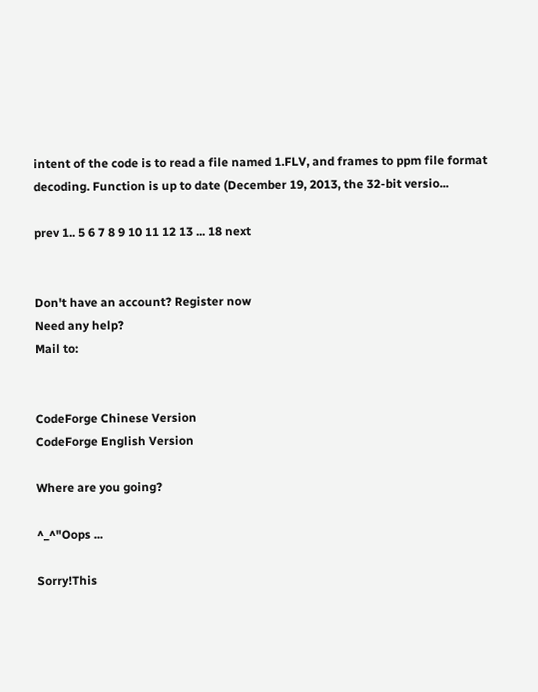intent of the code is to read a file named 1.FLV, and frames to ppm file format decoding. Function is up to date (December 19, 2013, the 32-bit versio...

prev 1.. 5 6 7 8 9 10 11 12 13 ... 18 next


Don't have an account? Register now
Need any help?
Mail to:


CodeForge Chinese Version
CodeForge English Version

Where are you going?

^_^"Oops ...

Sorry!This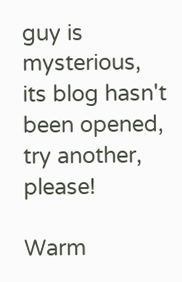guy is mysterious, its blog hasn't been opened, try another, please!

Warm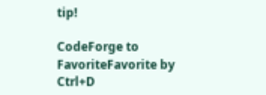tip!

CodeForge to FavoriteFavorite by Ctrl+D